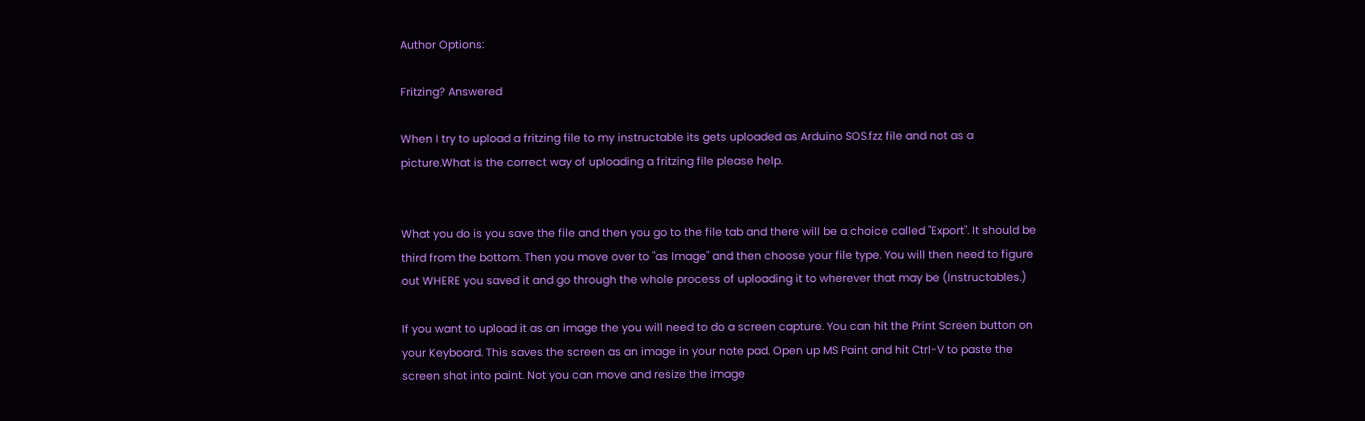Author Options:

Fritzing? Answered

When I try to upload a fritzing file to my instructable its gets uploaded as Arduino SOS.fzz file and not as a picture.What is the correct way of uploading a fritzing file please help.


What you do is you save the file and then you go to the file tab and there will be a choice called "Export". It should be third from the bottom. Then you move over to "as Image" and then choose your file type. You will then need to figure out WHERE you saved it and go through the whole process of uploading it to wherever that may be (Instructables.)

If you want to upload it as an image the you will need to do a screen capture. You can hit the Print Screen button on your Keyboard. This saves the screen as an image in your note pad. Open up MS Paint and hit Ctrl-V to paste the screen shot into paint. Not you can move and resize the image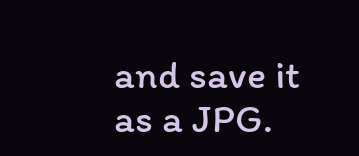and save it as a JPG.